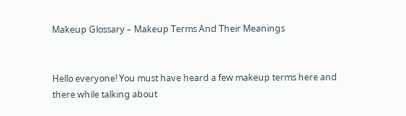Makeup Glossary – Makeup Terms And Their Meanings


Hello everyone! You must have heard a few makeup terms here and there while talking about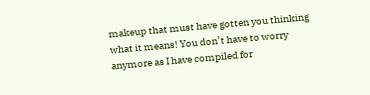makeup that must have gotten you thinking what it means! You don’t have to worry anymore as I have compiled for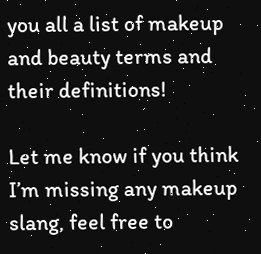you all a list of makeup and beauty terms and their definitions!

Let me know if you think I’m missing any makeup slang, feel free to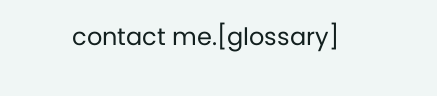contact me.[glossary]